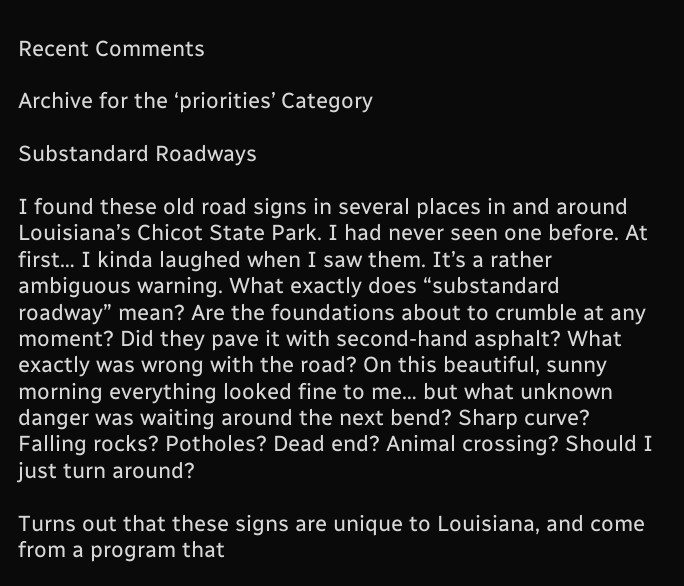Recent Comments

Archive for the ‘priorities’ Category

Substandard Roadways

I found these old road signs in several places in and around Louisiana’s Chicot State Park. I had never seen one before. At first… I kinda laughed when I saw them. It’s a rather ambiguous warning. What exactly does “substandard roadway” mean? Are the foundations about to crumble at any moment? Did they pave it with second-hand asphalt? What exactly was wrong with the road? On this beautiful, sunny morning everything looked fine to me… but what unknown danger was waiting around the next bend? Sharp curve? Falling rocks? Potholes? Dead end? Animal crossing? Should I just turn around?

Turns out that these signs are unique to Louisiana, and come from a program that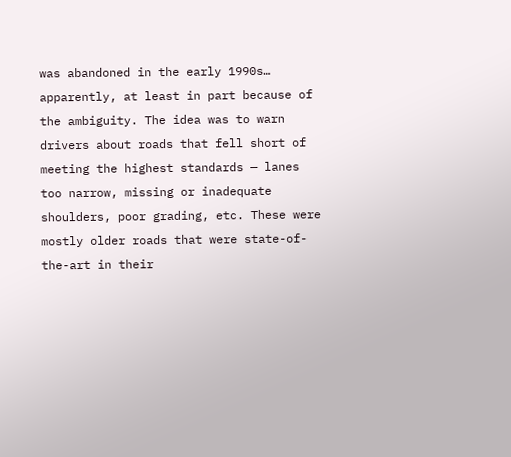was abandoned in the early 1990s… apparently, at least in part because of the ambiguity. The idea was to warn drivers about roads that fell short of meeting the highest standards — lanes too narrow, missing or inadequate shoulders, poor grading, etc. These were mostly older roads that were state-of-the-art in their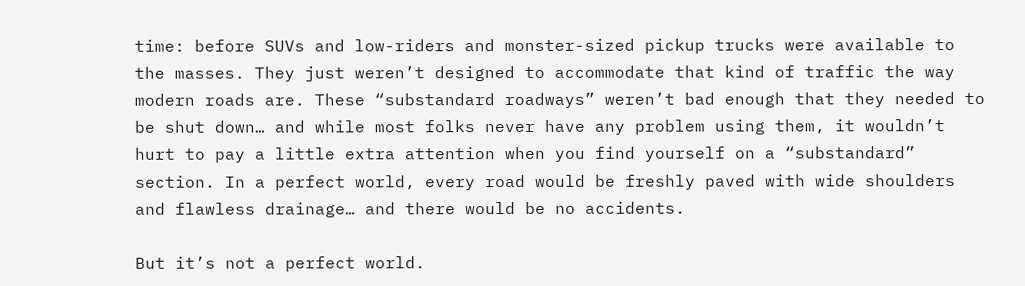time: before SUVs and low-riders and monster-sized pickup trucks were available to the masses. They just weren’t designed to accommodate that kind of traffic the way modern roads are. These “substandard roadways” weren’t bad enough that they needed to be shut down… and while most folks never have any problem using them, it wouldn’t hurt to pay a little extra attention when you find yourself on a “substandard” section. In a perfect world, every road would be freshly paved with wide shoulders and flawless drainage… and there would be no accidents.

But it’s not a perfect world.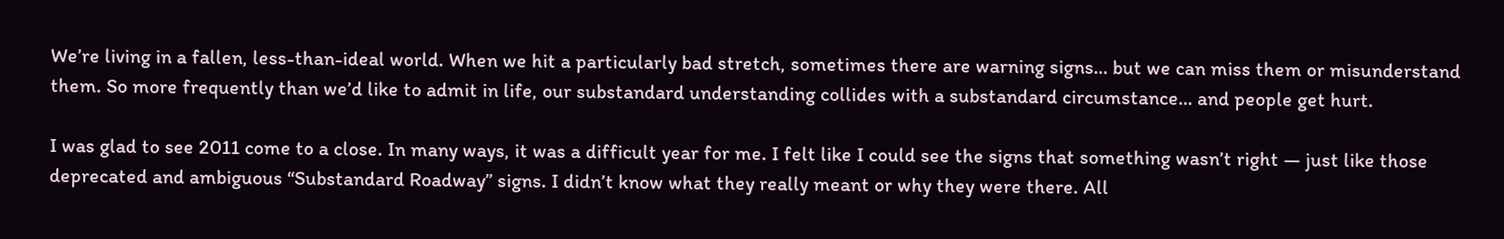We’re living in a fallen, less-than-ideal world. When we hit a particularly bad stretch, sometimes there are warning signs… but we can miss them or misunderstand them. So more frequently than we’d like to admit in life, our substandard understanding collides with a substandard circumstance… and people get hurt.

I was glad to see 2011 come to a close. In many ways, it was a difficult year for me. I felt like I could see the signs that something wasn’t right — just like those deprecated and ambiguous “Substandard Roadway” signs. I didn’t know what they really meant or why they were there. All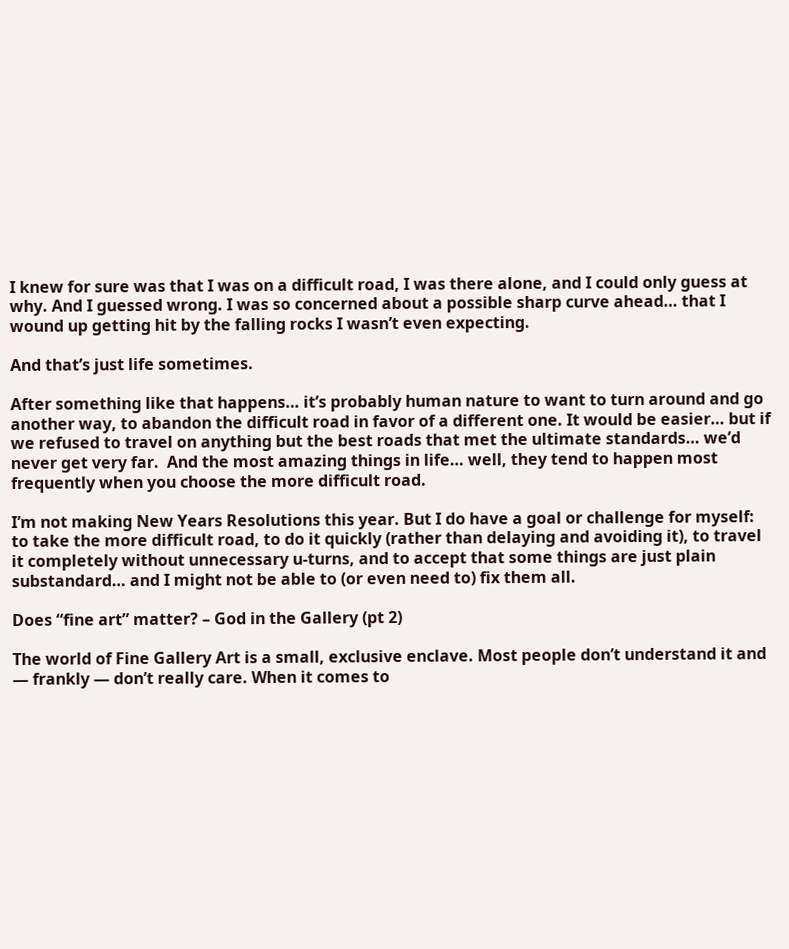I knew for sure was that I was on a difficult road, I was there alone, and I could only guess at why. And I guessed wrong. I was so concerned about a possible sharp curve ahead… that I wound up getting hit by the falling rocks I wasn’t even expecting.

And that’s just life sometimes.

After something like that happens… it’s probably human nature to want to turn around and go another way, to abandon the difficult road in favor of a different one. It would be easier… but if we refused to travel on anything but the best roads that met the ultimate standards… we’d never get very far.  And the most amazing things in life… well, they tend to happen most frequently when you choose the more difficult road.

I’m not making New Years Resolutions this year. But I do have a goal or challenge for myself: to take the more difficult road, to do it quickly (rather than delaying and avoiding it), to travel it completely without unnecessary u-turns, and to accept that some things are just plain substandard… and I might not be able to (or even need to) fix them all.

Does “fine art” matter? – God in the Gallery (pt 2)

The world of Fine Gallery Art is a small, exclusive enclave. Most people don’t understand it and — frankly — don’t really care. When it comes to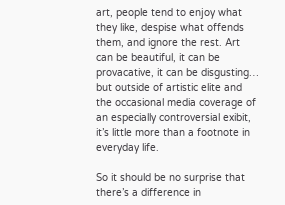art, people tend to enjoy what they like, despise what offends them, and ignore the rest. Art can be beautiful, it can be provacative, it can be disgusting… but outside of artistic elite and the occasional media coverage of an especially controversial exibit, it’s little more than a footnote in everyday life.

So it should be no surprise that there’s a difference in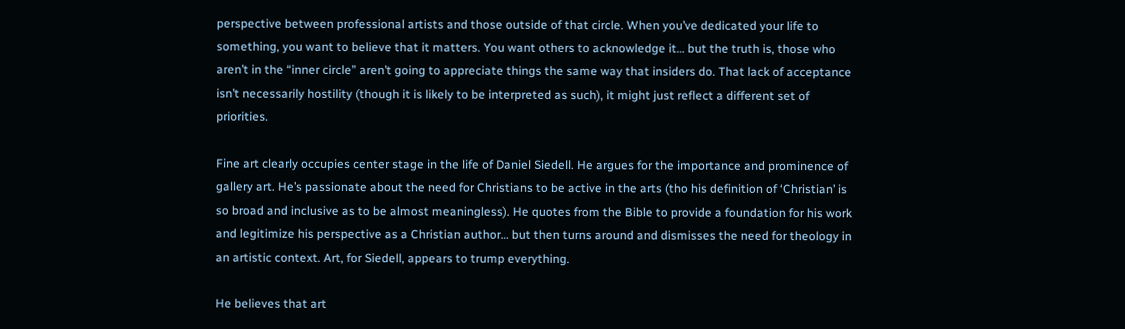perspective between professional artists and those outside of that circle. When you’ve dedicated your life to something, you want to believe that it matters. You want others to acknowledge it… but the truth is, those who aren’t in the “inner circle” aren’t going to appreciate things the same way that insiders do. That lack of acceptance isn’t necessarily hostility (though it is likely to be interpreted as such), it might just reflect a different set of priorities.

Fine art clearly occupies center stage in the life of Daniel Siedell. He argues for the importance and prominence of gallery art. He’s passionate about the need for Christians to be active in the arts (tho his definition of ‘Christian’ is so broad and inclusive as to be almost meaningless). He quotes from the Bible to provide a foundation for his work and legitimize his perspective as a Christian author… but then turns around and dismisses the need for theology in an artistic context. Art, for Siedell, appears to trump everything.

He believes that art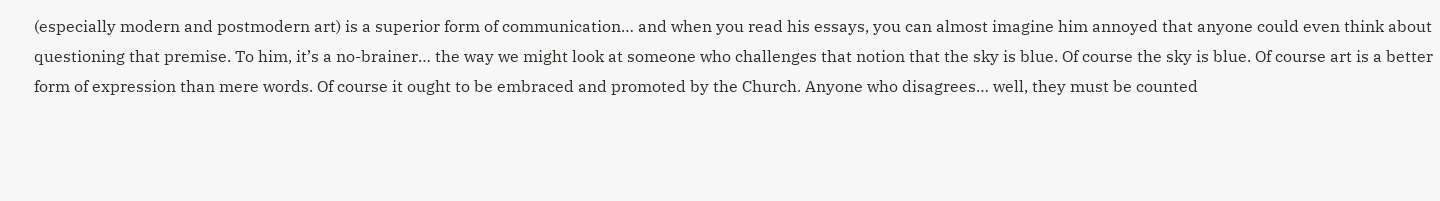(especially modern and postmodern art) is a superior form of communication… and when you read his essays, you can almost imagine him annoyed that anyone could even think about questioning that premise. To him, it’s a no-brainer… the way we might look at someone who challenges that notion that the sky is blue. Of course the sky is blue. Of course art is a better form of expression than mere words. Of course it ought to be embraced and promoted by the Church. Anyone who disagrees… well, they must be counted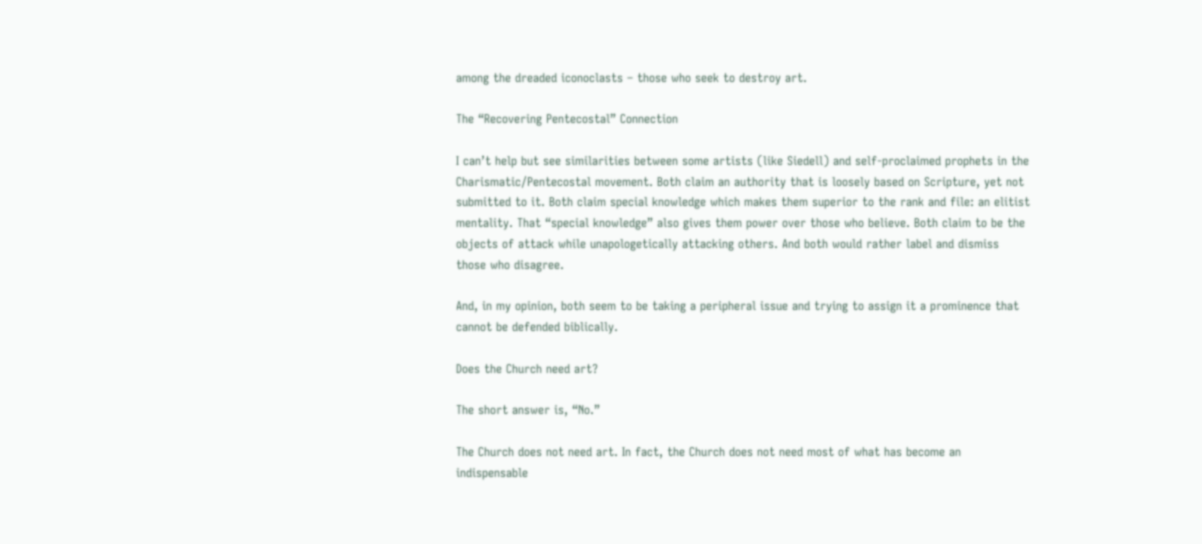among the dreaded iconoclasts – those who seek to destroy art.

The “Recovering Pentecostal” Connection

I can’t help but see similarities between some artists (like Siedell) and self-proclaimed prophets in the Charismatic/Pentecostal movement. Both claim an authority that is loosely based on Scripture, yet not submitted to it. Both claim special knowledge which makes them superior to the rank and file: an elitist mentality. That “special knowledge” also gives them power over those who believe. Both claim to be the objects of attack while unapologetically attacking others. And both would rather label and dismiss those who disagree.

And, in my opinion, both seem to be taking a peripheral issue and trying to assign it a prominence that cannot be defended biblically.

Does the Church need art?

The short answer is, “No.”

The Church does not need art. In fact, the Church does not need most of what has become an indispensable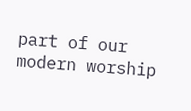part of our modern worship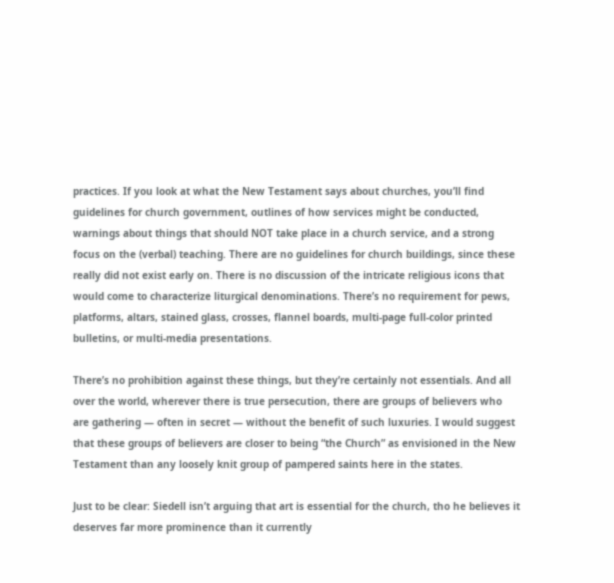practices. If you look at what the New Testament says about churches, you’ll find guidelines for church government, outlines of how services might be conducted, warnings about things that should NOT take place in a church service, and a strong focus on the (verbal) teaching. There are no guidelines for church buildings, since these really did not exist early on. There is no discussion of the intricate religious icons that would come to characterize liturgical denominations. There’s no requirement for pews, platforms, altars, stained glass, crosses, flannel boards, multi-page full-color printed bulletins, or multi-media presentations.

There’s no prohibition against these things, but they’re certainly not essentials. And all over the world, wherever there is true persecution, there are groups of believers who are gathering — often in secret — without the benefit of such luxuries. I would suggest that these groups of believers are closer to being “the Church” as envisioned in the New Testament than any loosely knit group of pampered saints here in the states.

Just to be clear: Siedell isn’t arguing that art is essential for the church, tho he believes it deserves far more prominence than it currently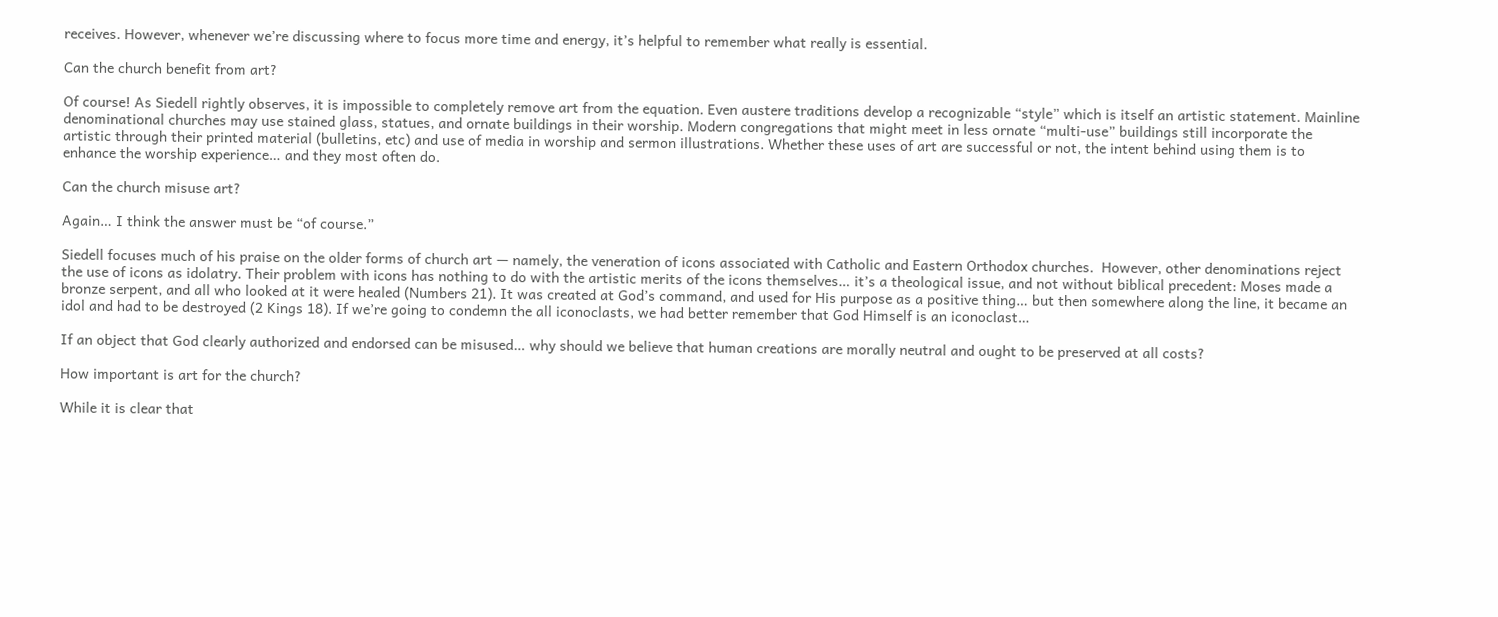receives. However, whenever we’re discussing where to focus more time and energy, it’s helpful to remember what really is essential.

Can the church benefit from art?

Of course! As Siedell rightly observes, it is impossible to completely remove art from the equation. Even austere traditions develop a recognizable “style” which is itself an artistic statement. Mainline denominational churches may use stained glass, statues, and ornate buildings in their worship. Modern congregations that might meet in less ornate “multi-use” buildings still incorporate the artistic through their printed material (bulletins, etc) and use of media in worship and sermon illustrations. Whether these uses of art are successful or not, the intent behind using them is to enhance the worship experience… and they most often do.

Can the church misuse art?

Again… I think the answer must be “of course.”

Siedell focuses much of his praise on the older forms of church art — namely, the veneration of icons associated with Catholic and Eastern Orthodox churches.  However, other denominations reject the use of icons as idolatry. Their problem with icons has nothing to do with the artistic merits of the icons themselves… it’s a theological issue, and not without biblical precedent: Moses made a bronze serpent, and all who looked at it were healed (Numbers 21). It was created at God’s command, and used for His purpose as a positive thing… but then somewhere along the line, it became an idol and had to be destroyed (2 Kings 18). If we’re going to condemn the all iconoclasts, we had better remember that God Himself is an iconoclast…

If an object that God clearly authorized and endorsed can be misused… why should we believe that human creations are morally neutral and ought to be preserved at all costs?

How important is art for the church?

While it is clear that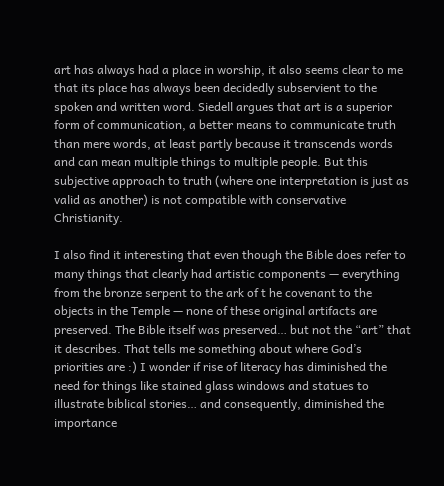art has always had a place in worship, it also seems clear to me that its place has always been decidedly subservient to the spoken and written word. Siedell argues that art is a superior form of communication, a better means to communicate truth than mere words, at least partly because it transcends words and can mean multiple things to multiple people. But this subjective approach to truth (where one interpretation is just as valid as another) is not compatible with conservative Christianity.

I also find it interesting that even though the Bible does refer to many things that clearly had artistic components — everything from the bronze serpent to the ark of t he covenant to the objects in the Temple — none of these original artifacts are preserved. The Bible itself was preserved… but not the “art” that it describes. That tells me something about where God’s priorities are :) I wonder if rise of literacy has diminished the need for things like stained glass windows and statues to illustrate biblical stories… and consequently, diminished the importance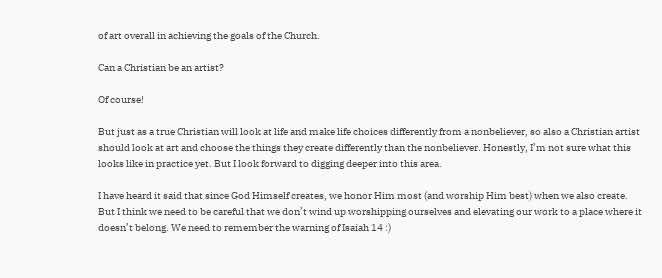of art overall in achieving the goals of the Church.

Can a Christian be an artist?

Of course!

But just as a true Christian will look at life and make life choices differently from a nonbeliever, so also a Christian artist should look at art and choose the things they create differently than the nonbeliever. Honestly, I’m not sure what this looks like in practice yet. But I look forward to digging deeper into this area.

I have heard it said that since God Himself creates, we honor Him most (and worship Him best) when we also create. But I think we need to be careful that we don’t wind up worshipping ourselves and elevating our work to a place where it doesn’t belong. We need to remember the warning of Isaiah 14 :)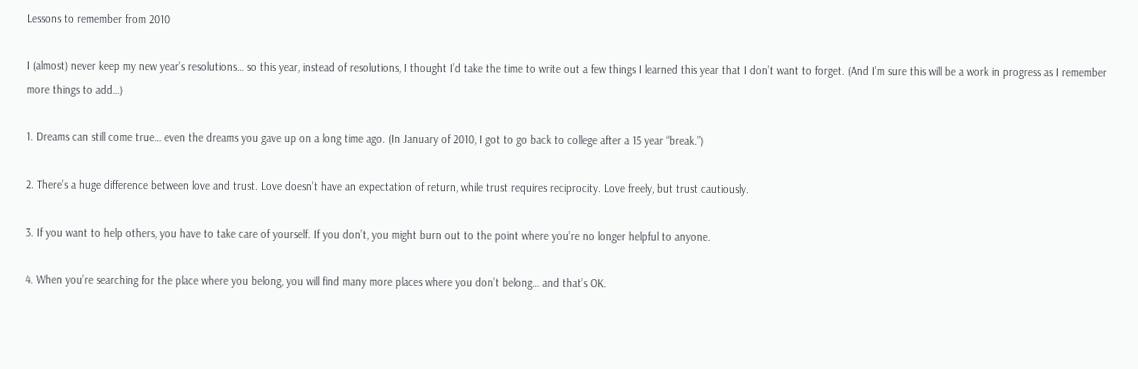Lessons to remember from 2010

I (almost) never keep my new year’s resolutions… so this year, instead of resolutions, I thought I’d take the time to write out a few things I learned this year that I don’t want to forget. (And I’m sure this will be a work in progress as I remember more things to add…)

1. Dreams can still come true… even the dreams you gave up on a long time ago. (In January of 2010, I got to go back to college after a 15 year “break.”)

2. There’s a huge difference between love and trust. Love doesn’t have an expectation of return, while trust requires reciprocity. Love freely, but trust cautiously.

3. If you want to help others, you have to take care of yourself. If you don’t, you might burn out to the point where you’re no longer helpful to anyone.

4. When you’re searching for the place where you belong, you will find many more places where you don’t belong… and that’s OK.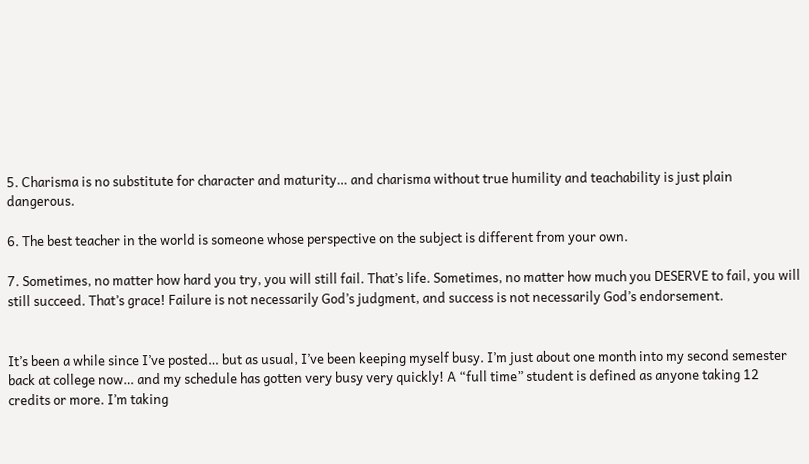5. Charisma is no substitute for character and maturity… and charisma without true humility and teachability is just plain dangerous.

6. The best teacher in the world is someone whose perspective on the subject is different from your own.

7. Sometimes, no matter how hard you try, you will still fail. That’s life. Sometimes, no matter how much you DESERVE to fail, you will still succeed. That’s grace! Failure is not necessarily God’s judgment, and success is not necessarily God’s endorsement.


It’s been a while since I’ve posted… but as usual, I’ve been keeping myself busy. I’m just about one month into my second semester back at college now… and my schedule has gotten very busy very quickly! A “full time” student is defined as anyone taking 12 credits or more. I’m taking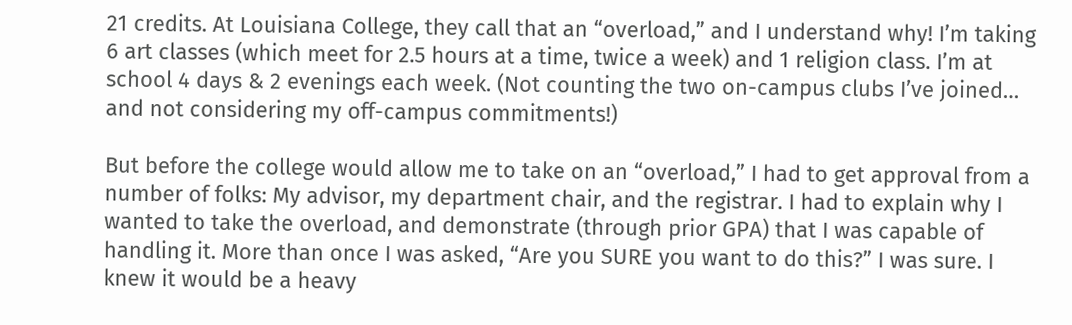21 credits. At Louisiana College, they call that an “overload,” and I understand why! I’m taking 6 art classes (which meet for 2.5 hours at a time, twice a week) and 1 religion class. I’m at school 4 days & 2 evenings each week. (Not counting the two on-campus clubs I’ve joined… and not considering my off-campus commitments!)

But before the college would allow me to take on an “overload,” I had to get approval from a number of folks: My advisor, my department chair, and the registrar. I had to explain why I wanted to take the overload, and demonstrate (through prior GPA) that I was capable of handling it. More than once I was asked, “Are you SURE you want to do this?” I was sure. I knew it would be a heavy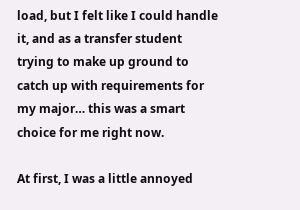load, but I felt like I could handle it, and as a transfer student trying to make up ground to catch up with requirements for my major… this was a smart choice for me right now.

At first, I was a little annoyed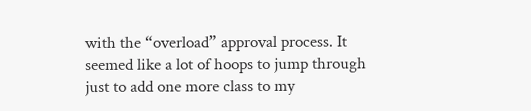with the “overload” approval process. It seemed like a lot of hoops to jump through just to add one more class to my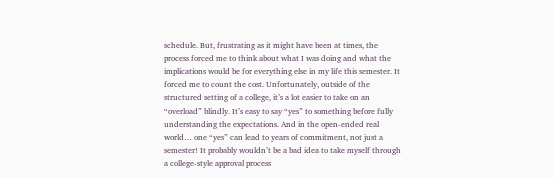schedule. But, frustrating as it might have been at times, the process forced me to think about what I was doing and what the implications would be for everything else in my life this semester. It forced me to count the cost. Unfortunately, outside of the structured setting of a college, it’s a lot easier to take on an “overload” blindly. It’s easy to say “yes” to something before fully understanding the expectations. And in the open-ended real world… one “yes” can lead to years of commitment, not just a semester! It probably wouldn’t be a bad idea to take myself through a college-style approval process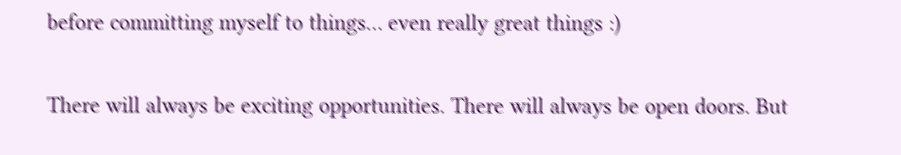before committing myself to things… even really great things :)

There will always be exciting opportunities. There will always be open doors. But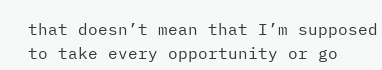that doesn’t mean that I’m supposed to take every opportunity or go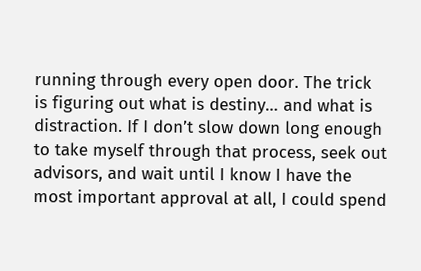running through every open door. The trick is figuring out what is destiny… and what is distraction. If I don’t slow down long enough to take myself through that process, seek out advisors, and wait until I know I have the most important approval at all, I could spend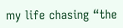my life chasing “the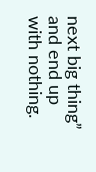next big thing” and end up with nothing.